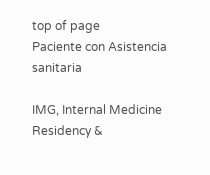top of page
Paciente con Asistencia sanitaria

IMG, Internal Medicine Residency &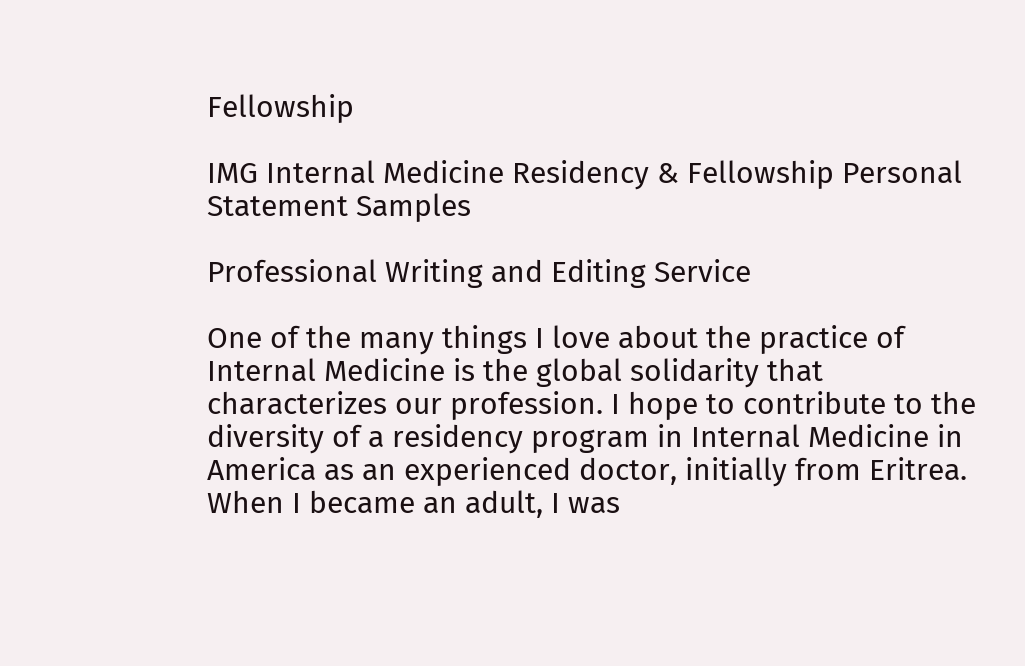Fellowship

IMG Internal Medicine Residency & Fellowship Personal Statement Samples

Professional Writing and Editing Service

One of the many things I love about the practice of Internal Medicine is the global solidarity that characterizes our profession. I hope to contribute to the diversity of a residency program in Internal Medicine in America as an experienced doctor, initially from Eritrea. When I became an adult, I was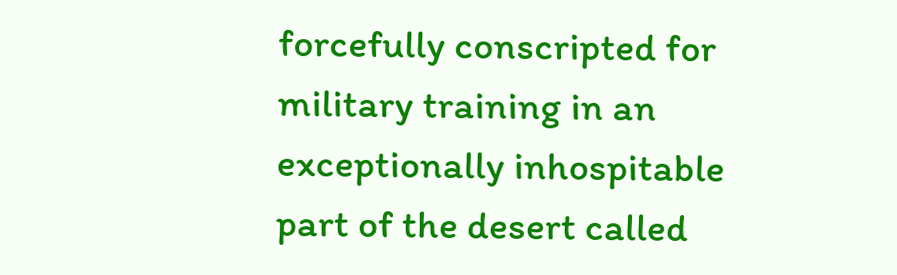forcefully conscripted for military training in an exceptionally inhospitable part of the desert called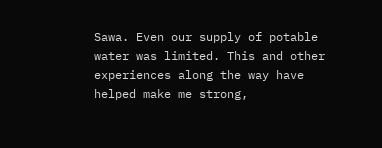Sawa. Even our supply of potable water was limited. This and other experiences along the way have helped make me strong,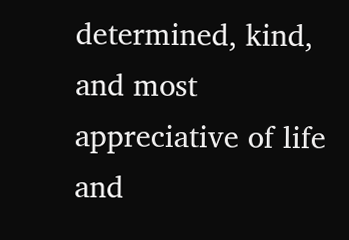determined, kind, and most appreciative of life and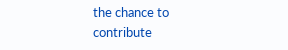the chance to contribute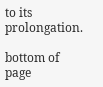to its prolongation.

bottom of page